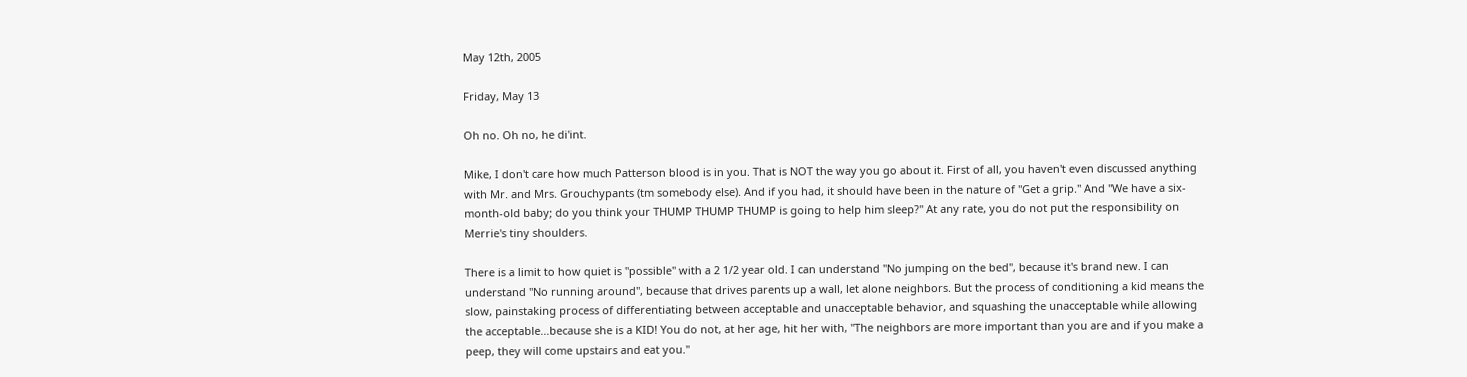May 12th, 2005

Friday, May 13

Oh no. Oh no, he di'int.

Mike, I don't care how much Patterson blood is in you. That is NOT the way you go about it. First of all, you haven't even discussed anything with Mr. and Mrs. Grouchypants (tm somebody else). And if you had, it should have been in the nature of "Get a grip." And "We have a six-month-old baby; do you think your THUMP THUMP THUMP is going to help him sleep?" At any rate, you do not put the responsibility on Merrie's tiny shoulders.

There is a limit to how quiet is "possible" with a 2 1/2 year old. I can understand "No jumping on the bed", because it's brand new. I can understand "No running around", because that drives parents up a wall, let alone neighbors. But the process of conditioning a kid means the slow, painstaking process of differentiating between acceptable and unacceptable behavior, and squashing the unacceptable while allowing the acceptable...because she is a KID! You do not, at her age, hit her with, "The neighbors are more important than you are and if you make a peep, they will come upstairs and eat you."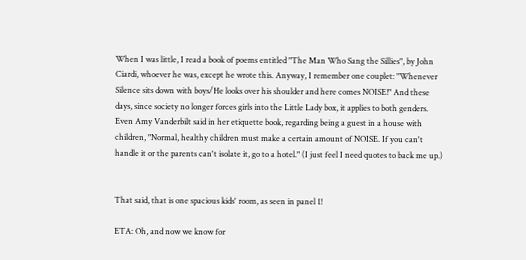When I was little, I read a book of poems entitled "The Man Who Sang the Sillies", by John Ciardi, whoever he was, except he wrote this. Anyway, I remember one couplet: "Whenever Silence sits down with boys/He looks over his shoulder and here comes NOISE!" And these days, since society no longer forces girls into the Little Lady box, it applies to both genders. Even Amy Vanderbilt said in her etiquette book, regarding being a guest in a house with children, "Normal, healthy children must make a certain amount of NOISE. If you can't handle it or the parents can't isolate it, go to a hotel." (I just feel I need quotes to back me up.)


That said, that is one spacious kids' room, as seen in panel 1!

ETA: Oh, and now we know for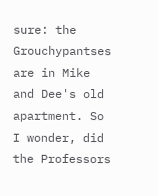sure: the Grouchypantses are in Mike and Dee's old apartment. So I wonder, did the Professors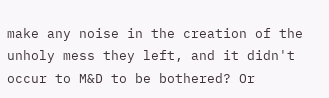make any noise in the creation of the unholy mess they left, and it didn't occur to M&D to be bothered? Or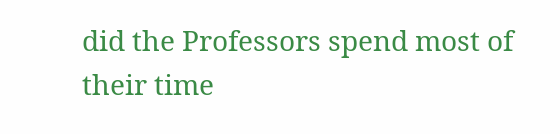did the Professors spend most of their time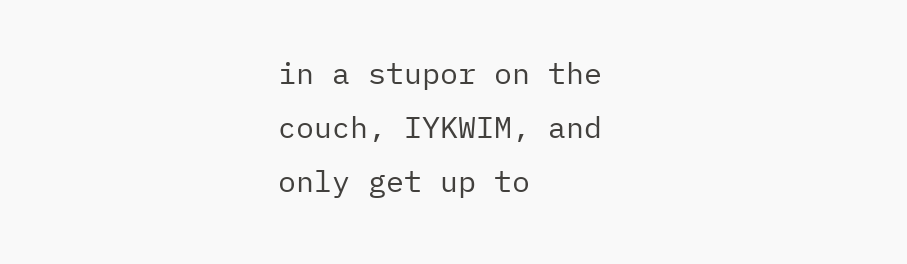in a stupor on the couch, IYKWIM, and only get up to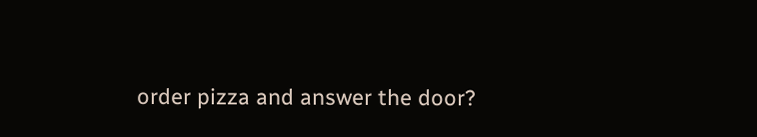order pizza and answer the door?